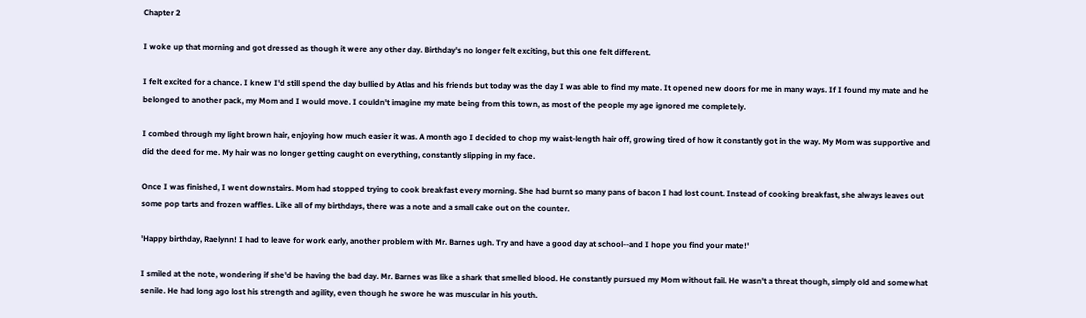Chapter 2

I woke up that morning and got dressed as though it were any other day. Birthday's no longer felt exciting, but this one felt different.

I felt excited for a chance. I knew I'd still spend the day bullied by Atlas and his friends but today was the day I was able to find my mate. It opened new doors for me in many ways. If I found my mate and he belonged to another pack, my Mom and I would move. I couldn't imagine my mate being from this town, as most of the people my age ignored me completely.

I combed through my light brown hair, enjoying how much easier it was. A month ago I decided to chop my waist-length hair off, growing tired of how it constantly got in the way. My Mom was supportive and did the deed for me. My hair was no longer getting caught on everything, constantly slipping in my face.

Once I was finished, I went downstairs. Mom had stopped trying to cook breakfast every morning. She had burnt so many pans of bacon I had lost count. Instead of cooking breakfast, she always leaves out some pop tarts and frozen waffles. Like all of my birthdays, there was a note and a small cake out on the counter.

'Happy birthday, Raelynn! I had to leave for work early, another problem with Mr. Barnes ugh. Try and have a good day at school--and I hope you find your mate!'

I smiled at the note, wondering if she'd be having the bad day. Mr. Barnes was like a shark that smelled blood. He constantly pursued my Mom without fail. He wasn't a threat though, simply old and somewhat senile. He had long ago lost his strength and agility, even though he swore he was muscular in his youth.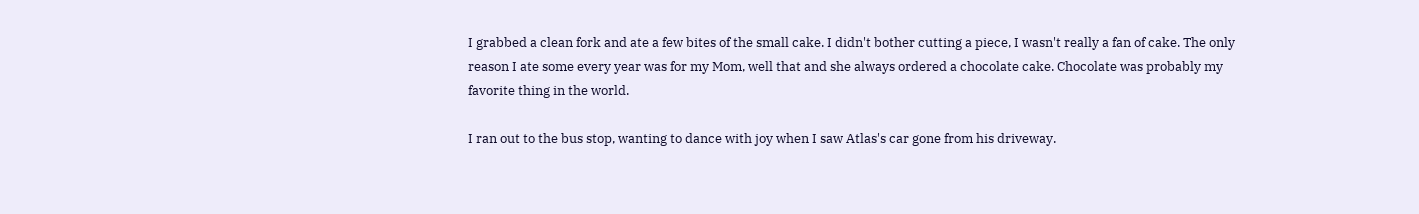I grabbed a clean fork and ate a few bites of the small cake. I didn't bother cutting a piece, I wasn't really a fan of cake. The only reason I ate some every year was for my Mom, well that and she always ordered a chocolate cake. Chocolate was probably my favorite thing in the world.

I ran out to the bus stop, wanting to dance with joy when I saw Atlas's car gone from his driveway.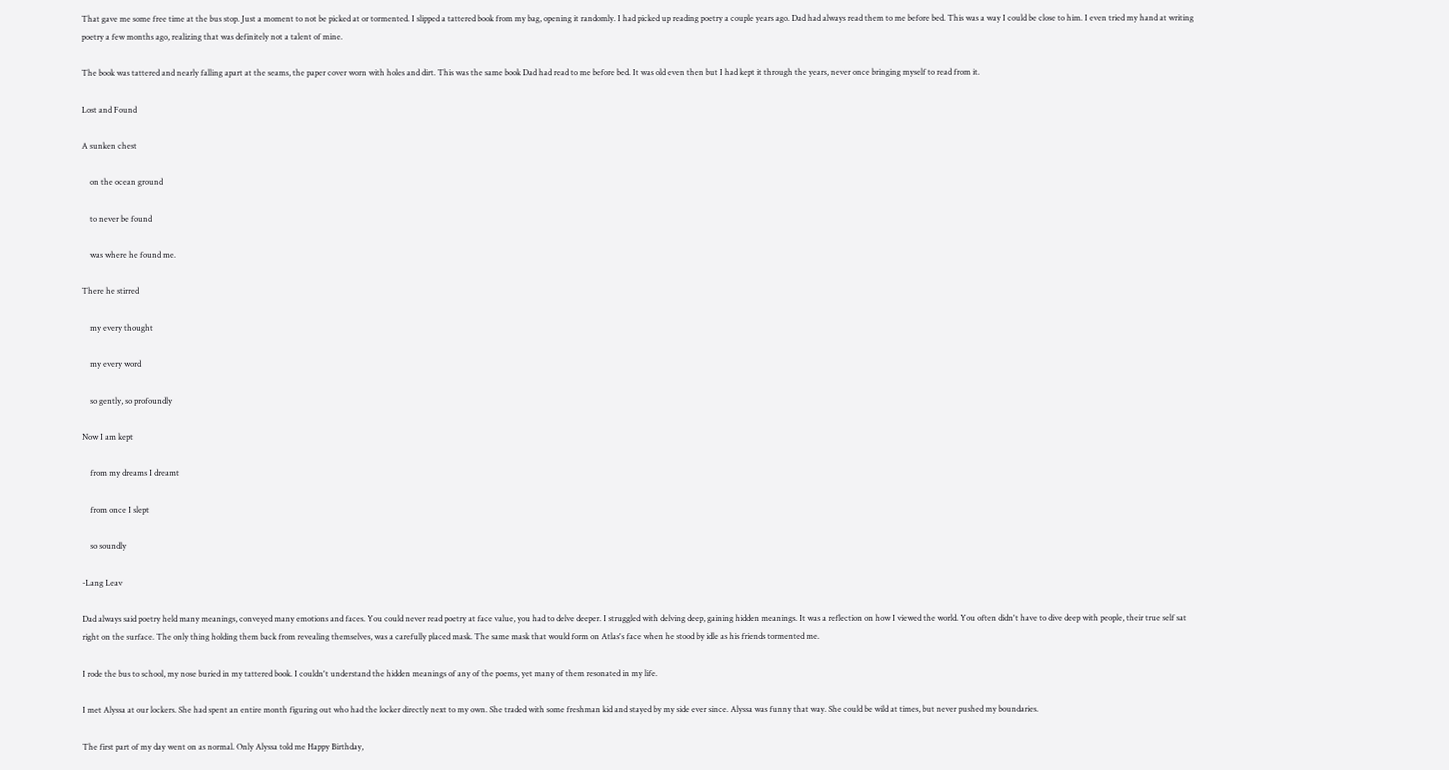That gave me some free time at the bus stop. Just a moment to not be picked at or tormented. I slipped a tattered book from my bag, opening it randomly. I had picked up reading poetry a couple years ago. Dad had always read them to me before bed. This was a way I could be close to him. I even tried my hand at writing poetry a few months ago, realizing that was definitely not a talent of mine.

The book was tattered and nearly falling apart at the seams, the paper cover worn with holes and dirt. This was the same book Dad had read to me before bed. It was old even then but I had kept it through the years, never once bringing myself to read from it.

Lost and Found

A sunken chest

    on the ocean ground

    to never be found

    was where he found me.

There he stirred

    my every thought

    my every word

    so gently, so profoundly

Now I am kept

    from my dreams I dreamt

    from once I slept

    so soundly

-Lang Leav

Dad always said poetry held many meanings, conveyed many emotions and faces. You could never read poetry at face value, you had to delve deeper. I struggled with delving deep, gaining hidden meanings. It was a reflection on how I viewed the world. You often didn't have to dive deep with people, their true self sat right on the surface. The only thing holding them back from revealing themselves, was a carefully placed mask. The same mask that would form on Atlas's face when he stood by idle as his friends tormented me.

I rode the bus to school, my nose buried in my tattered book. I couldn't understand the hidden meanings of any of the poems, yet many of them resonated in my life.

I met Alyssa at our lockers. She had spent an entire month figuring out who had the locker directly next to my own. She traded with some freshman kid and stayed by my side ever since. Alyssa was funny that way. She could be wild at times, but never pushed my boundaries.

The first part of my day went on as normal. Only Alyssa told me Happy Birthday,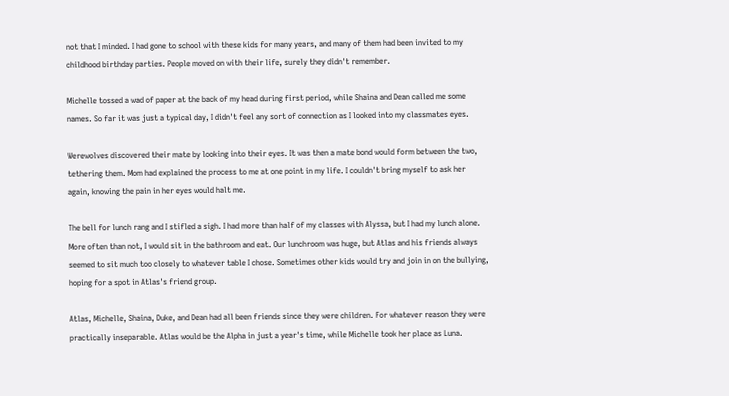not that I minded. I had gone to school with these kids for many years, and many of them had been invited to my childhood birthday parties. People moved on with their life, surely they didn't remember.

Michelle tossed a wad of paper at the back of my head during first period, while Shaina and Dean called me some names. So far it was just a typical day, I didn't feel any sort of connection as I looked into my classmates eyes.

Werewolves discovered their mate by looking into their eyes. It was then a mate bond would form between the two, tethering them. Mom had explained the process to me at one point in my life. I couldn't bring myself to ask her again, knowing the pain in her eyes would halt me.

The bell for lunch rang and I stifled a sigh. I had more than half of my classes with Alyssa, but I had my lunch alone. More often than not, I would sit in the bathroom and eat. Our lunchroom was huge, but Atlas and his friends always seemed to sit much too closely to whatever table I chose. Sometimes other kids would try and join in on the bullying, hoping for a spot in Atlas's friend group.

Atlas, Michelle, Shaina, Duke, and Dean had all been friends since they were children. For whatever reason they were practically inseparable. Atlas would be the Alpha in just a year's time, while Michelle took her place as Luna.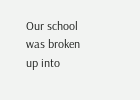Our school was broken up into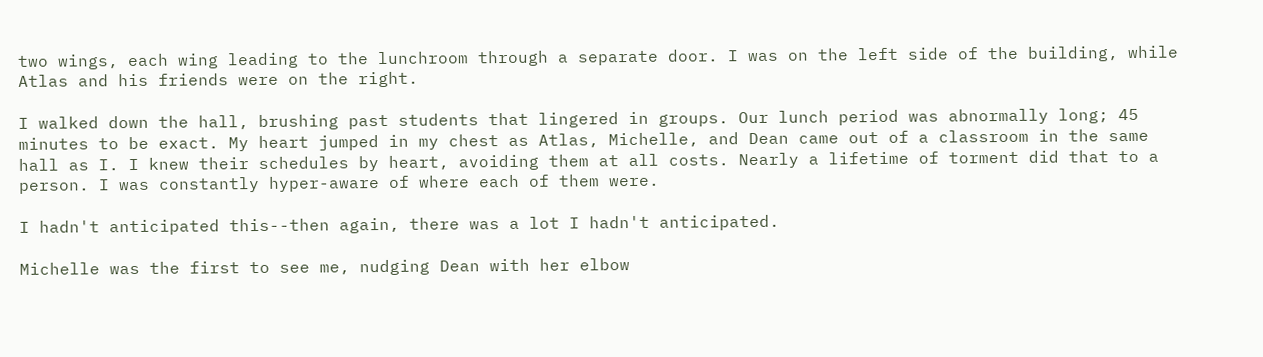two wings, each wing leading to the lunchroom through a separate door. I was on the left side of the building, while Atlas and his friends were on the right.

I walked down the hall, brushing past students that lingered in groups. Our lunch period was abnormally long; 45 minutes to be exact. My heart jumped in my chest as Atlas, Michelle, and Dean came out of a classroom in the same hall as I. I knew their schedules by heart, avoiding them at all costs. Nearly a lifetime of torment did that to a person. I was constantly hyper-aware of where each of them were.

I hadn't anticipated this--then again, there was a lot I hadn't anticipated.

Michelle was the first to see me, nudging Dean with her elbow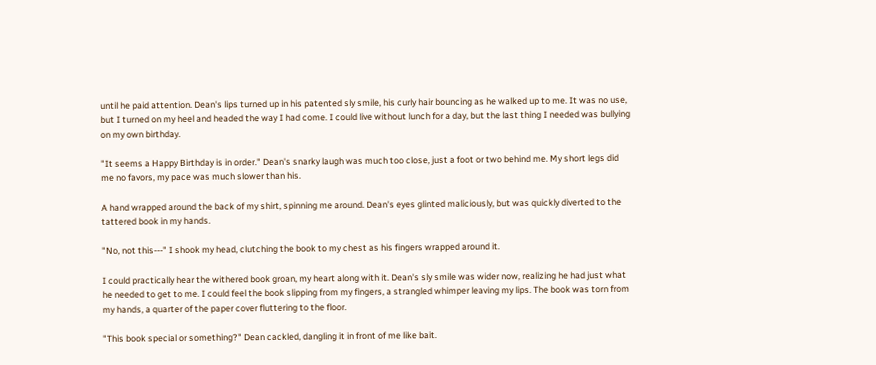until he paid attention. Dean's lips turned up in his patented sly smile, his curly hair bouncing as he walked up to me. It was no use, but I turned on my heel and headed the way I had come. I could live without lunch for a day, but the last thing I needed was bullying on my own birthday.

"It seems a Happy Birthday is in order." Dean's snarky laugh was much too close, just a foot or two behind me. My short legs did me no favors, my pace was much slower than his.

A hand wrapped around the back of my shirt, spinning me around. Dean's eyes glinted maliciously, but was quickly diverted to the tattered book in my hands.

"No, not this---" I shook my head, clutching the book to my chest as his fingers wrapped around it.

I could practically hear the withered book groan, my heart along with it. Dean's sly smile was wider now, realizing he had just what he needed to get to me. I could feel the book slipping from my fingers, a strangled whimper leaving my lips. The book was torn from my hands, a quarter of the paper cover fluttering to the floor.

"This book special or something?" Dean cackled, dangling it in front of me like bait.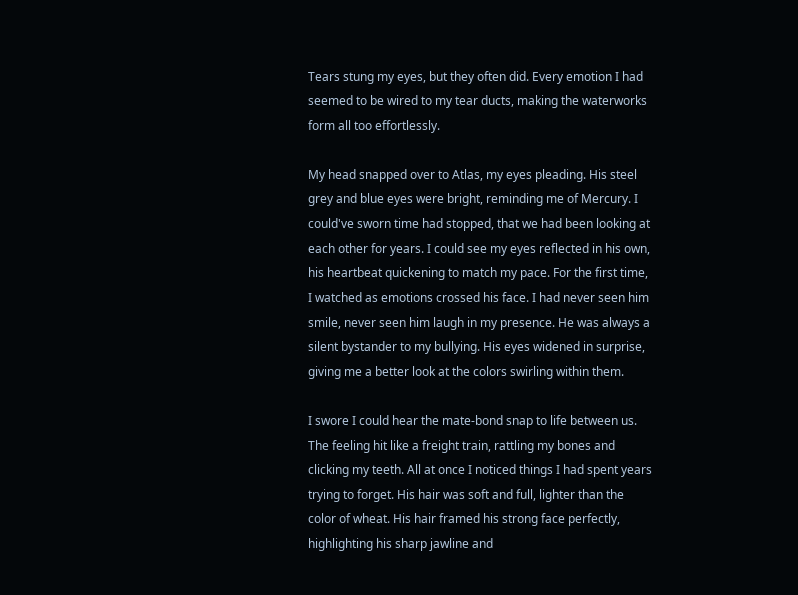Tears stung my eyes, but they often did. Every emotion I had seemed to be wired to my tear ducts, making the waterworks form all too effortlessly.

My head snapped over to Atlas, my eyes pleading. His steel grey and blue eyes were bright, reminding me of Mercury. I could've sworn time had stopped, that we had been looking at each other for years. I could see my eyes reflected in his own, his heartbeat quickening to match my pace. For the first time, I watched as emotions crossed his face. I had never seen him smile, never seen him laugh in my presence. He was always a silent bystander to my bullying. His eyes widened in surprise, giving me a better look at the colors swirling within them.

I swore I could hear the mate-bond snap to life between us. The feeling hit like a freight train, rattling my bones and clicking my teeth. All at once I noticed things I had spent years trying to forget. His hair was soft and full, lighter than the color of wheat. His hair framed his strong face perfectly, highlighting his sharp jawline and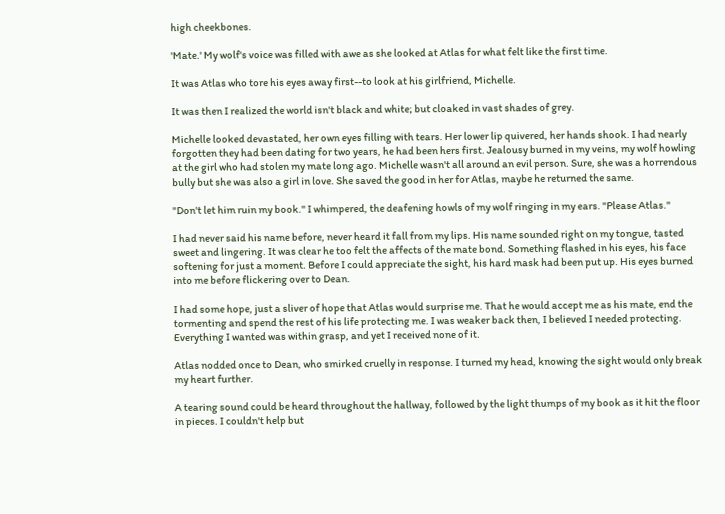high cheekbones.

'Mate.' My wolf's voice was filled with awe as she looked at Atlas for what felt like the first time.

It was Atlas who tore his eyes away first--to look at his girlfriend, Michelle.

It was then I realized the world isn't black and white; but cloaked in vast shades of grey.

Michelle looked devastated, her own eyes filling with tears. Her lower lip quivered, her hands shook. I had nearly forgotten they had been dating for two years, he had been hers first. Jealousy burned in my veins, my wolf howling at the girl who had stolen my mate long ago. Michelle wasn't all around an evil person. Sure, she was a horrendous bully but she was also a girl in love. She saved the good in her for Atlas, maybe he returned the same.

"Don't let him ruin my book." I whimpered, the deafening howls of my wolf ringing in my ears. "Please Atlas."

I had never said his name before, never heard it fall from my lips. His name sounded right on my tongue, tasted sweet and lingering. It was clear he too felt the affects of the mate bond. Something flashed in his eyes, his face softening for just a moment. Before I could appreciate the sight, his hard mask had been put up. His eyes burned into me before flickering over to Dean.

I had some hope, just a sliver of hope that Atlas would surprise me. That he would accept me as his mate, end the tormenting and spend the rest of his life protecting me. I was weaker back then, I believed I needed protecting. Everything I wanted was within grasp, and yet I received none of it.

Atlas nodded once to Dean, who smirked cruelly in response. I turned my head, knowing the sight would only break my heart further.

A tearing sound could be heard throughout the hallway, followed by the light thumps of my book as it hit the floor in pieces. I couldn't help but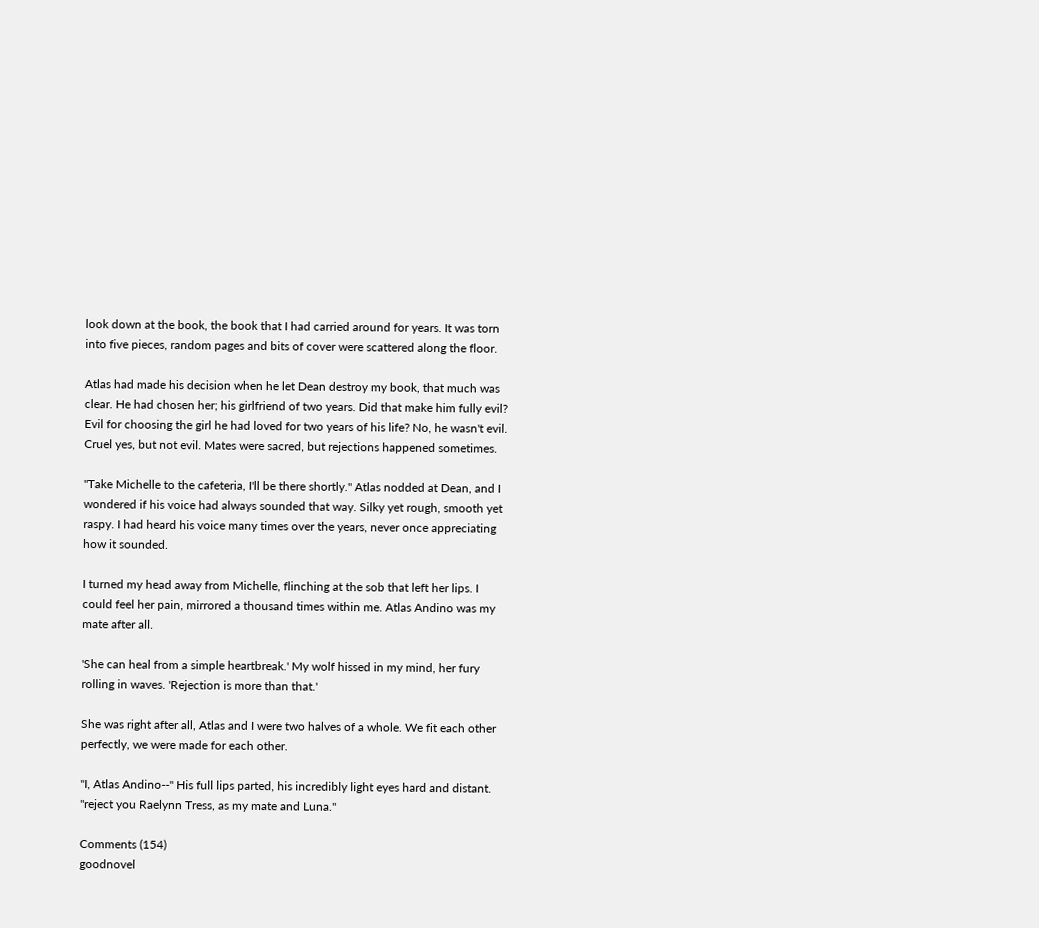look down at the book, the book that I had carried around for years. It was torn into five pieces, random pages and bits of cover were scattered along the floor.

Atlas had made his decision when he let Dean destroy my book, that much was clear. He had chosen her; his girlfriend of two years. Did that make him fully evil? Evil for choosing the girl he had loved for two years of his life? No, he wasn't evil. Cruel yes, but not evil. Mates were sacred, but rejections happened sometimes.

"Take Michelle to the cafeteria, I'll be there shortly." Atlas nodded at Dean, and I wondered if his voice had always sounded that way. Silky yet rough, smooth yet raspy. I had heard his voice many times over the years, never once appreciating how it sounded.

I turned my head away from Michelle, flinching at the sob that left her lips. I could feel her pain, mirrored a thousand times within me. Atlas Andino was my mate after all.

'She can heal from a simple heartbreak.' My wolf hissed in my mind, her fury rolling in waves. 'Rejection is more than that.'

She was right after all, Atlas and I were two halves of a whole. We fit each other perfectly, we were made for each other.

"I, Atlas Andino--" His full lips parted, his incredibly light eyes hard and distant. "reject you Raelynn Tress, as my mate and Luna."

Comments (154)
goodnovel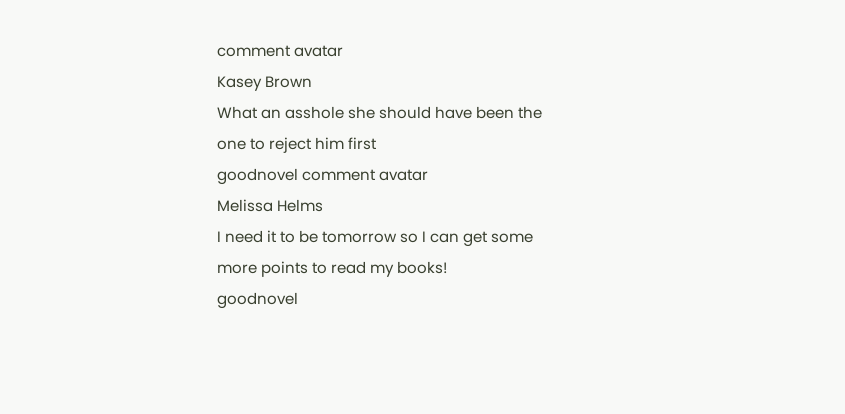comment avatar
Kasey Brown
What an asshole she should have been the one to reject him first
goodnovel comment avatar
Melissa Helms
I need it to be tomorrow so I can get some more points to read my books!
goodnovel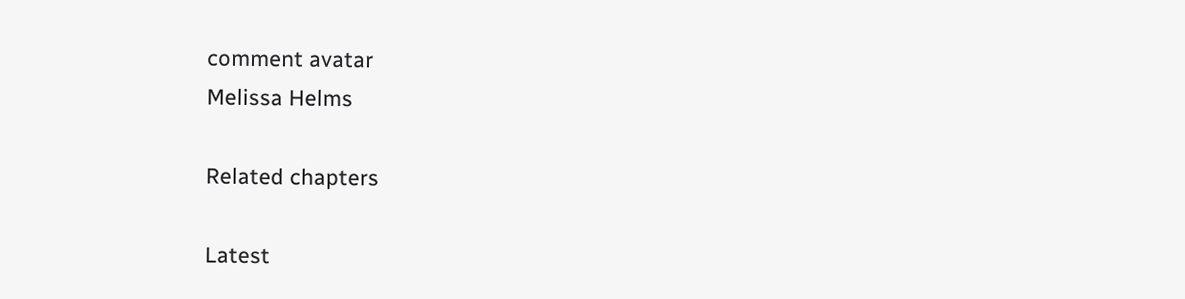comment avatar
Melissa Helms

Related chapters

Latest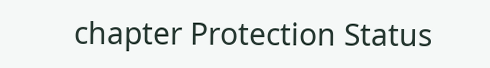chapter Protection Status